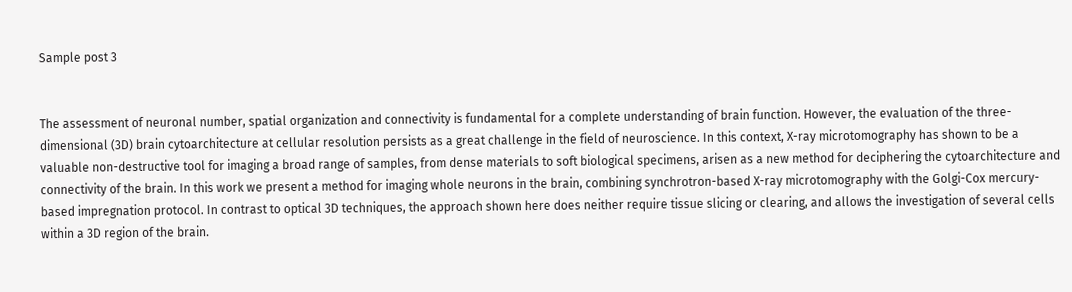Sample post 3


The assessment of neuronal number, spatial organization and connectivity is fundamental for a complete understanding of brain function. However, the evaluation of the three-dimensional (3D) brain cytoarchitecture at cellular resolution persists as a great challenge in the field of neuroscience. In this context, X-ray microtomography has shown to be a valuable non-destructive tool for imaging a broad range of samples, from dense materials to soft biological specimens, arisen as a new method for deciphering the cytoarchitecture and connectivity of the brain. In this work we present a method for imaging whole neurons in the brain, combining synchrotron-based X-ray microtomography with the Golgi-Cox mercury-based impregnation protocol. In contrast to optical 3D techniques, the approach shown here does neither require tissue slicing or clearing, and allows the investigation of several cells within a 3D region of the brain.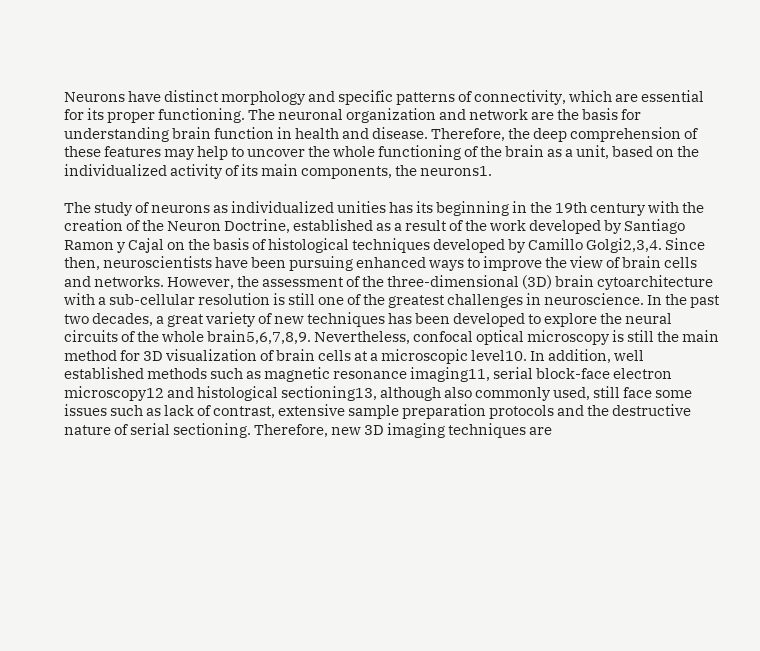Neurons have distinct morphology and specific patterns of connectivity, which are essential for its proper functioning. The neuronal organization and network are the basis for understanding brain function in health and disease. Therefore, the deep comprehension of these features may help to uncover the whole functioning of the brain as a unit, based on the individualized activity of its main components, the neurons1.

The study of neurons as individualized unities has its beginning in the 19th century with the creation of the Neuron Doctrine, established as a result of the work developed by Santiago Ramon y Cajal on the basis of histological techniques developed by Camillo Golgi2,3,4. Since then, neuroscientists have been pursuing enhanced ways to improve the view of brain cells and networks. However, the assessment of the three-dimensional (3D) brain cytoarchitecture with a sub-cellular resolution is still one of the greatest challenges in neuroscience. In the past two decades, a great variety of new techniques has been developed to explore the neural circuits of the whole brain5,6,7,8,9. Nevertheless, confocal optical microscopy is still the main method for 3D visualization of brain cells at a microscopic level10. In addition, well established methods such as magnetic resonance imaging11, serial block-face electron microscopy12 and histological sectioning13, although also commonly used, still face some issues such as lack of contrast, extensive sample preparation protocols and the destructive nature of serial sectioning. Therefore, new 3D imaging techniques are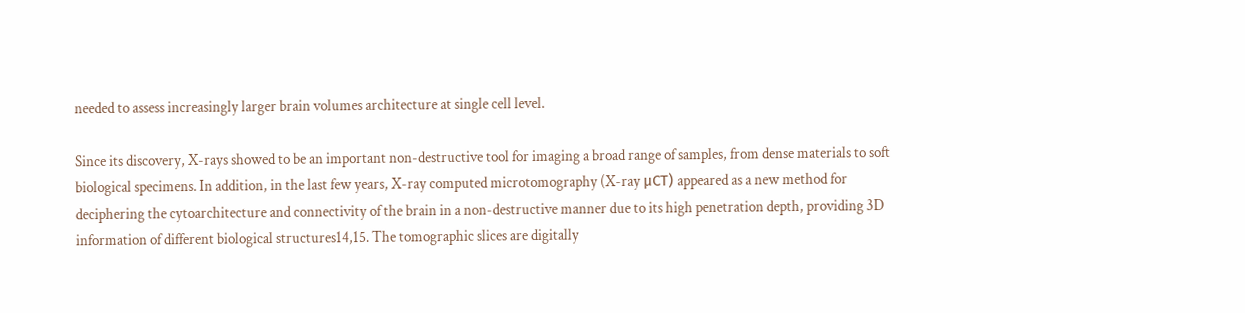needed to assess increasingly larger brain volumes architecture at single cell level.

Since its discovery, X-rays showed to be an important non-destructive tool for imaging a broad range of samples, from dense materials to soft biological specimens. In addition, in the last few years, X-ray computed microtomography (X-ray μCT) appeared as a new method for deciphering the cytoarchitecture and connectivity of the brain in a non-destructive manner due to its high penetration depth, providing 3D information of different biological structures14,15. The tomographic slices are digitally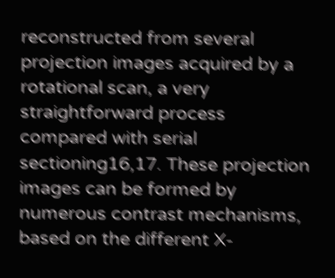reconstructed from several projection images acquired by a rotational scan, a very straightforward process compared with serial sectioning16,17. These projection images can be formed by numerous contrast mechanisms, based on the different X-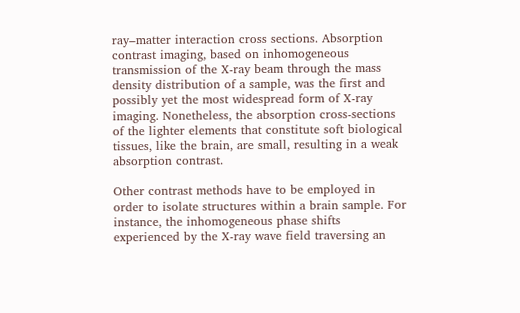ray‒matter interaction cross sections. Absorption contrast imaging, based on inhomogeneous transmission of the X-ray beam through the mass density distribution of a sample, was the first and possibly yet the most widespread form of X-ray imaging. Nonetheless, the absorption cross-sections of the lighter elements that constitute soft biological tissues, like the brain, are small, resulting in a weak absorption contrast.

Other contrast methods have to be employed in order to isolate structures within a brain sample. For instance, the inhomogeneous phase shifts experienced by the X-ray wave field traversing an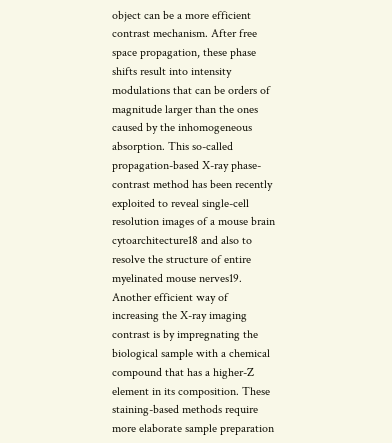object can be a more efficient contrast mechanism. After free space propagation, these phase shifts result into intensity modulations that can be orders of magnitude larger than the ones caused by the inhomogeneous absorption. This so-called propagation-based X-ray phase-contrast method has been recently exploited to reveal single-cell resolution images of a mouse brain cytoarchitecture18 and also to resolve the structure of entire myelinated mouse nerves19. Another efficient way of increasing the X-ray imaging contrast is by impregnating the biological sample with a chemical compound that has a higher-Z element in its composition. These staining-based methods require more elaborate sample preparation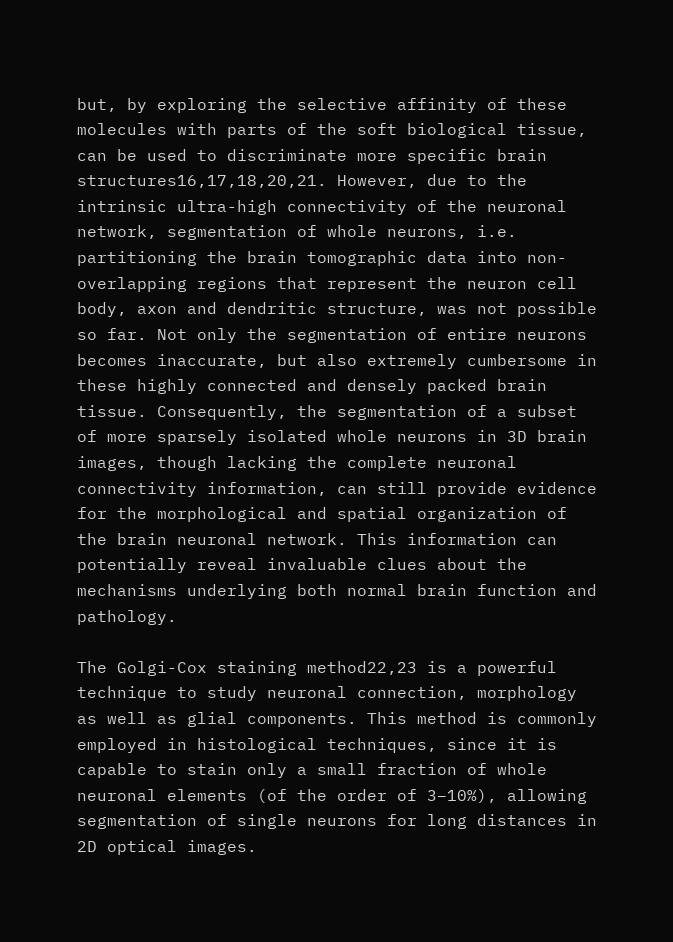but, by exploring the selective affinity of these molecules with parts of the soft biological tissue, can be used to discriminate more specific brain structures16,17,18,20,21. However, due to the intrinsic ultra-high connectivity of the neuronal network, segmentation of whole neurons, i.e. partitioning the brain tomographic data into non-overlapping regions that represent the neuron cell body, axon and dendritic structure, was not possible so far. Not only the segmentation of entire neurons becomes inaccurate, but also extremely cumbersome in these highly connected and densely packed brain tissue. Consequently, the segmentation of a subset of more sparsely isolated whole neurons in 3D brain images, though lacking the complete neuronal connectivity information, can still provide evidence for the morphological and spatial organization of the brain neuronal network. This information can potentially reveal invaluable clues about the mechanisms underlying both normal brain function and pathology.

The Golgi-Cox staining method22,23 is a powerful technique to study neuronal connection, morphology as well as glial components. This method is commonly employed in histological techniques, since it is capable to stain only a small fraction of whole neuronal elements (of the order of 3–10%), allowing segmentation of single neurons for long distances in 2D optical images.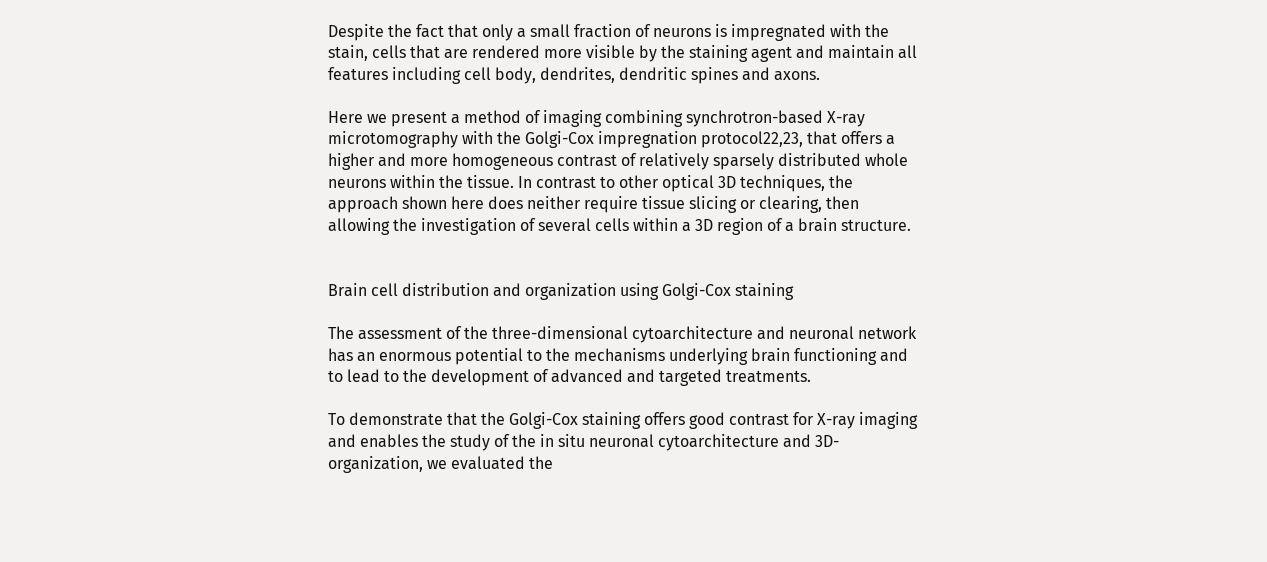Despite the fact that only a small fraction of neurons is impregnated with the stain, cells that are rendered more visible by the staining agent and maintain all features including cell body, dendrites, dendritic spines and axons.

Here we present a method of imaging combining synchrotron-based X-ray microtomography with the Golgi-Cox impregnation protocol22,23, that offers a higher and more homogeneous contrast of relatively sparsely distributed whole neurons within the tissue. In contrast to other optical 3D techniques, the approach shown here does neither require tissue slicing or clearing, then allowing the investigation of several cells within a 3D region of a brain structure.


Brain cell distribution and organization using Golgi-Cox staining

The assessment of the three-dimensional cytoarchitecture and neuronal network has an enormous potential to the mechanisms underlying brain functioning and to lead to the development of advanced and targeted treatments.

To demonstrate that the Golgi-Cox staining offers good contrast for X-ray imaging and enables the study of the in situ neuronal cytoarchitecture and 3D-organization, we evaluated the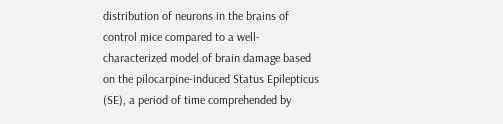distribution of neurons in the brains of control mice compared to a well-characterized model of brain damage based on the pilocarpine-induced Status Epilepticus (SE), a period of time comprehended by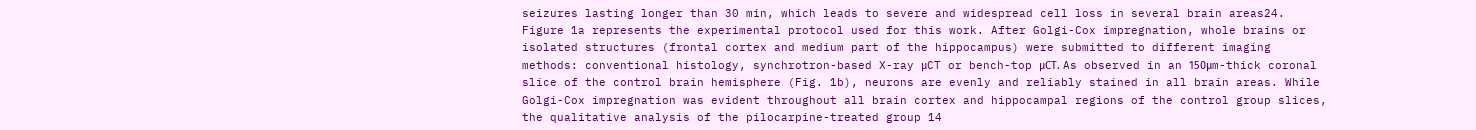seizures lasting longer than 30 min, which leads to severe and widespread cell loss in several brain areas24. Figure 1a represents the experimental protocol used for this work. After Golgi-Cox impregnation, whole brains or isolated structures (frontal cortex and medium part of the hippocampus) were submitted to different imaging methods: conventional histology, synchrotron-based X-ray μCT or bench-top μCT. As observed in an 150μm-thick coronal slice of the control brain hemisphere (Fig. 1b), neurons are evenly and reliably stained in all brain areas. While Golgi-Cox impregnation was evident throughout all brain cortex and hippocampal regions of the control group slices, the qualitative analysis of the pilocarpine-treated group 14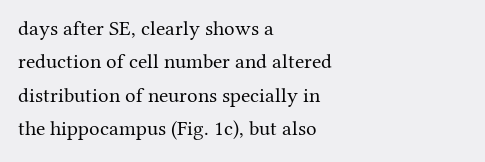days after SE, clearly shows a reduction of cell number and altered distribution of neurons specially in the hippocampus (Fig. 1c), but also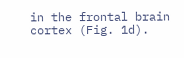in the frontal brain cortex (Fig. 1d).